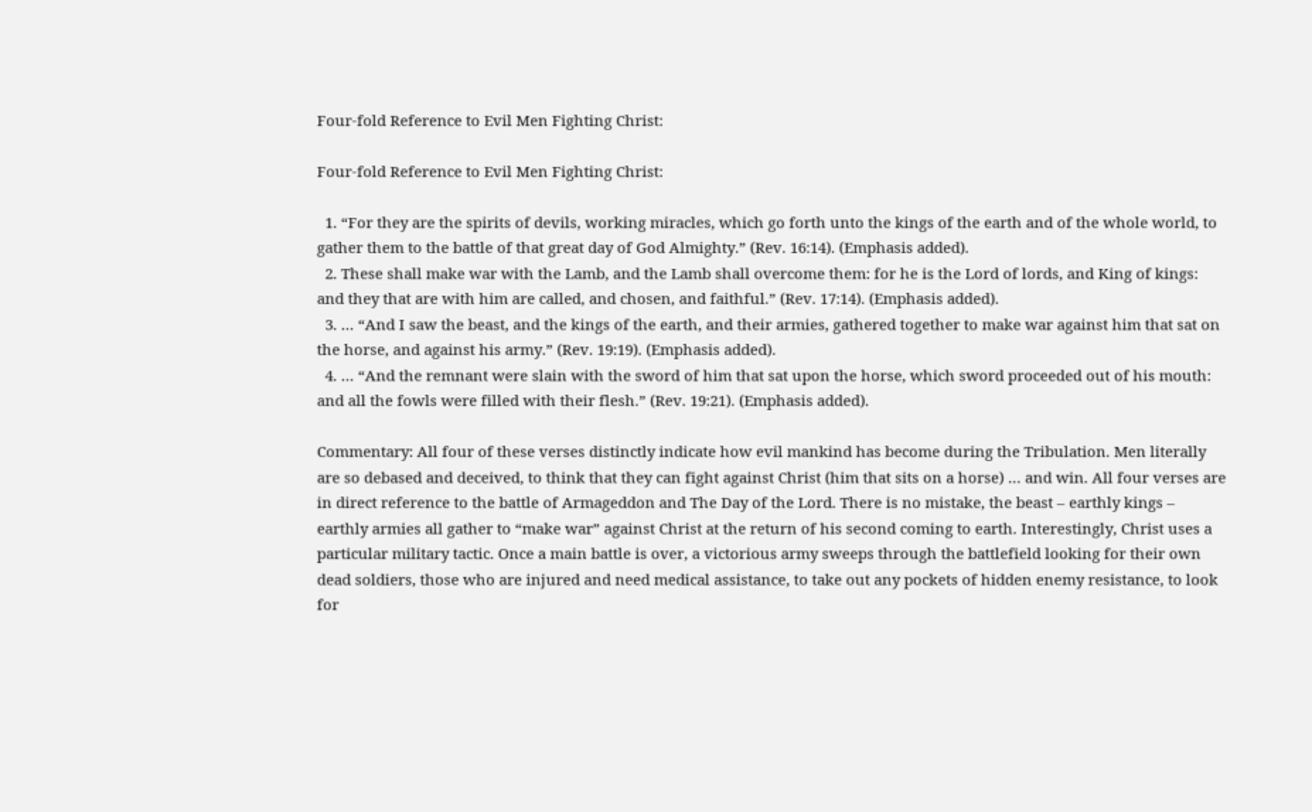Four-fold Reference to Evil Men Fighting Christ:

Four-fold Reference to Evil Men Fighting Christ:

  1. “For they are the spirits of devils, working miracles, which go forth unto the kings of the earth and of the whole world, to gather them to the battle of that great day of God Almighty.” (Rev. 16:14). (Emphasis added).
  2. These shall make war with the Lamb, and the Lamb shall overcome them: for he is the Lord of lords, and King of kings: and they that are with him are called, and chosen, and faithful.” (Rev. 17:14). (Emphasis added).
  3. … “And I saw the beast, and the kings of the earth, and their armies, gathered together to make war against him that sat on the horse, and against his army.” (Rev. 19:19). (Emphasis added).
  4. … “And the remnant were slain with the sword of him that sat upon the horse, which sword proceeded out of his mouth: and all the fowls were filled with their flesh.” (Rev. 19:21). (Emphasis added).

Commentary: All four of these verses distinctly indicate how evil mankind has become during the Tribulation. Men literally are so debased and deceived, to think that they can fight against Christ (him that sits on a horse) … and win. All four verses are in direct reference to the battle of Armageddon and The Day of the Lord. There is no mistake, the beast – earthly kings – earthly armies all gather to “make war” against Christ at the return of his second coming to earth. Interestingly, Christ uses a particular military tactic. Once a main battle is over, a victorious army sweeps through the battlefield looking for their own dead soldiers, those who are injured and need medical assistance, to take out any pockets of hidden enemy resistance, to look for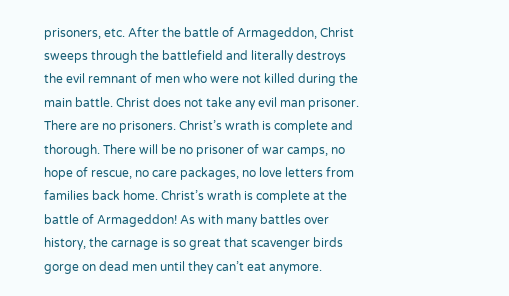prisoners, etc. After the battle of Armageddon, Christ sweeps through the battlefield and literally destroys the evil remnant of men who were not killed during the main battle. Christ does not take any evil man prisoner. There are no prisoners. Christ’s wrath is complete and thorough. There will be no prisoner of war camps, no hope of rescue, no care packages, no love letters from families back home. Christ’s wrath is complete at the battle of Armageddon! As with many battles over history, the carnage is so great that scavenger birds gorge on dead men until they can’t eat anymore.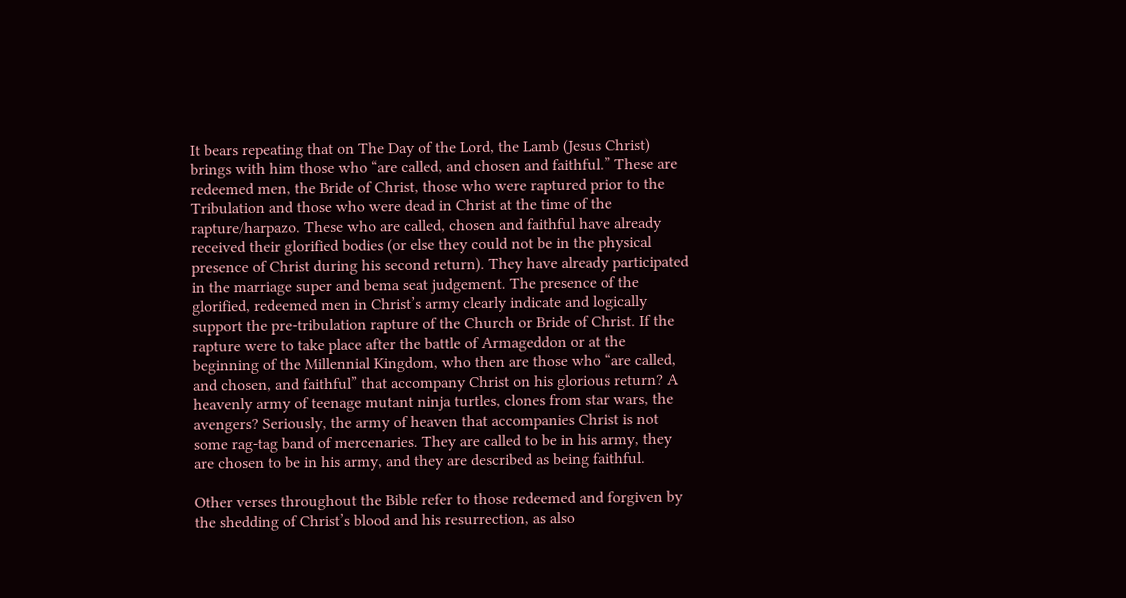It bears repeating that on The Day of the Lord, the Lamb (Jesus Christ) brings with him those who “are called, and chosen and faithful.” These are redeemed men, the Bride of Christ, those who were raptured prior to the Tribulation and those who were dead in Christ at the time of the rapture/harpazo. These who are called, chosen and faithful have already received their glorified bodies (or else they could not be in the physical presence of Christ during his second return). They have already participated in the marriage super and bema seat judgement. The presence of the glorified, redeemed men in Christ’s army clearly indicate and logically support the pre-tribulation rapture of the Church or Bride of Christ. If the rapture were to take place after the battle of Armageddon or at the beginning of the Millennial Kingdom, who then are those who “are called, and chosen, and faithful” that accompany Christ on his glorious return? A heavenly army of teenage mutant ninja turtles, clones from star wars, the avengers? Seriously, the army of heaven that accompanies Christ is not some rag-tag band of mercenaries. They are called to be in his army, they are chosen to be in his army, and they are described as being faithful.

Other verses throughout the Bible refer to those redeemed and forgiven by the shedding of Christ’s blood and his resurrection, as also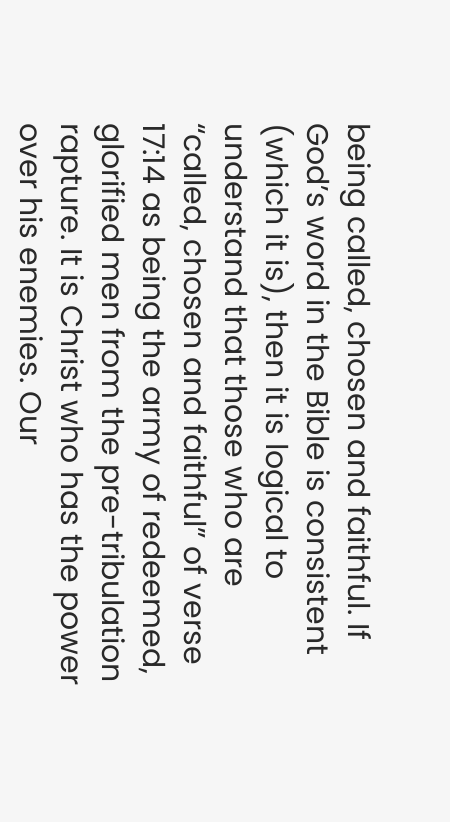being called, chosen and faithful. If God’s word in the Bible is consistent (which it is), then it is logical to understand that those who are “called, chosen and faithful” of verse 17:14 as being the army of redeemed, glorified men from the pre-tribulation rapture. It is Christ who has the power over his enemies. Our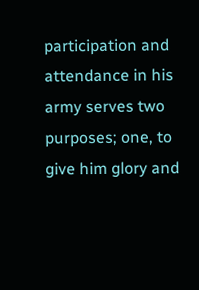participation and attendance in his army serves two purposes; one, to give him glory and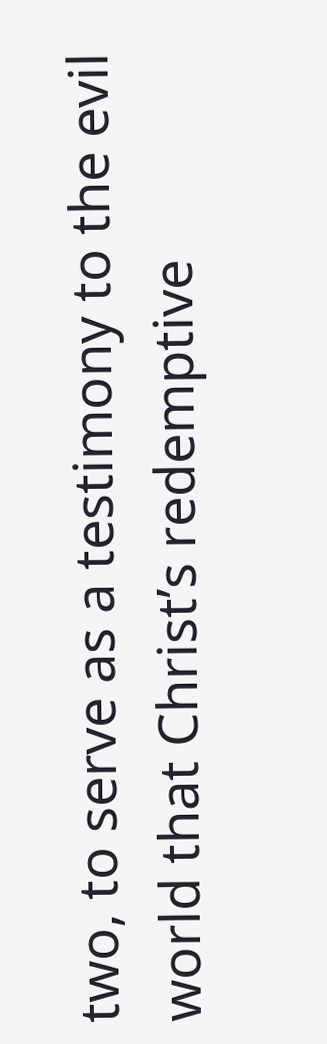two, to serve as a testimony to the evil world that Christ’s redemptive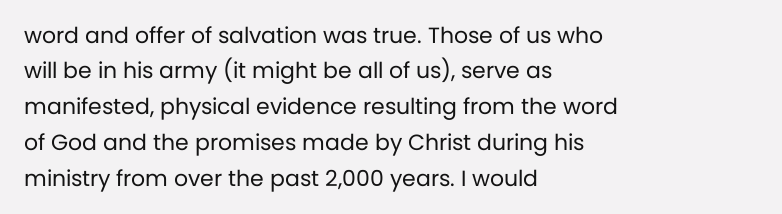word and offer of salvation was true. Those of us who will be in his army (it might be all of us), serve as manifested, physical evidence resulting from the word of God and the promises made by Christ during his ministry from over the past 2,000 years. I would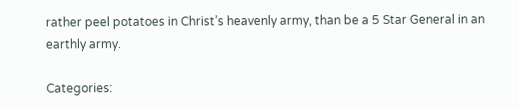rather peel potatoes in Christ’s heavenly army, than be a 5 Star General in an earthly army.

Categories: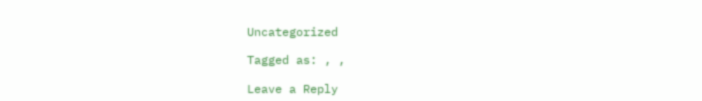Uncategorized

Tagged as: , ,

Leave a Reply